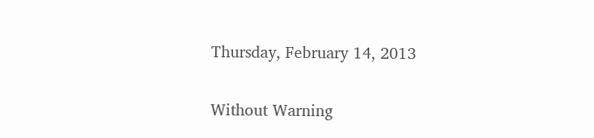Thursday, February 14, 2013

Without Warning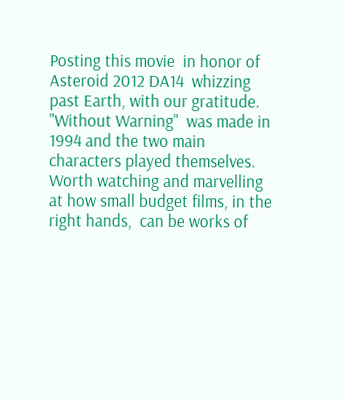Posting this movie  in honor of Asteroid 2012 DA14  whizzing past Earth, with our gratitude.   "Without Warning"  was made in 1994 and the two main characters played themselves.  Worth watching and marvelling at how small budget films, in the right hands,  can be works of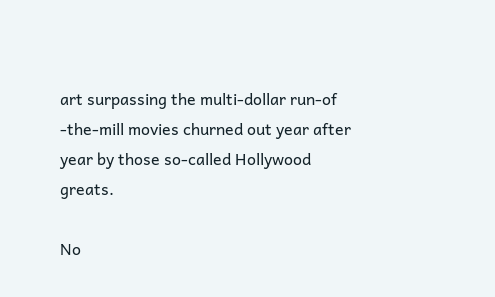art surpassing the multi-dollar run-of -the-mill movies churned out year after year by those so-called Hollywood greats.

No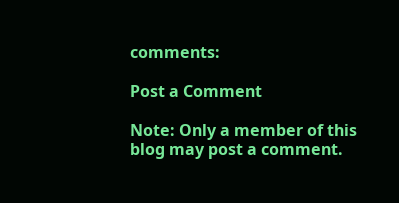comments:

Post a Comment

Note: Only a member of this blog may post a comment.